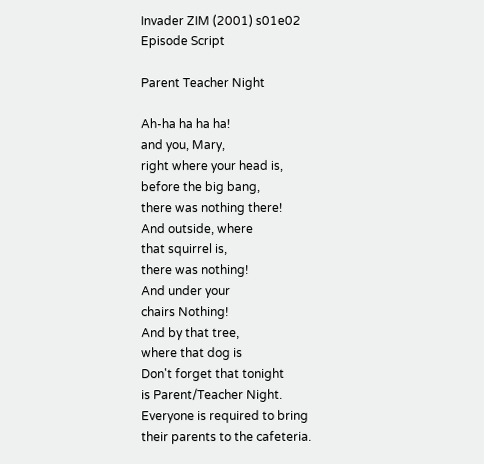Invader ZIM (2001) s01e02 Episode Script

Parent Teacher Night

Ah-ha ha ha ha!
and you, Mary,
right where your head is,
before the big bang,
there was nothing there!
And outside, where
that squirrel is,
there was nothing!
And under your
chairs Nothing!
And by that tree,
where that dog is
Don't forget that tonight
is Parent/Teacher Night.
Everyone is required to bring
their parents to the cafeteria.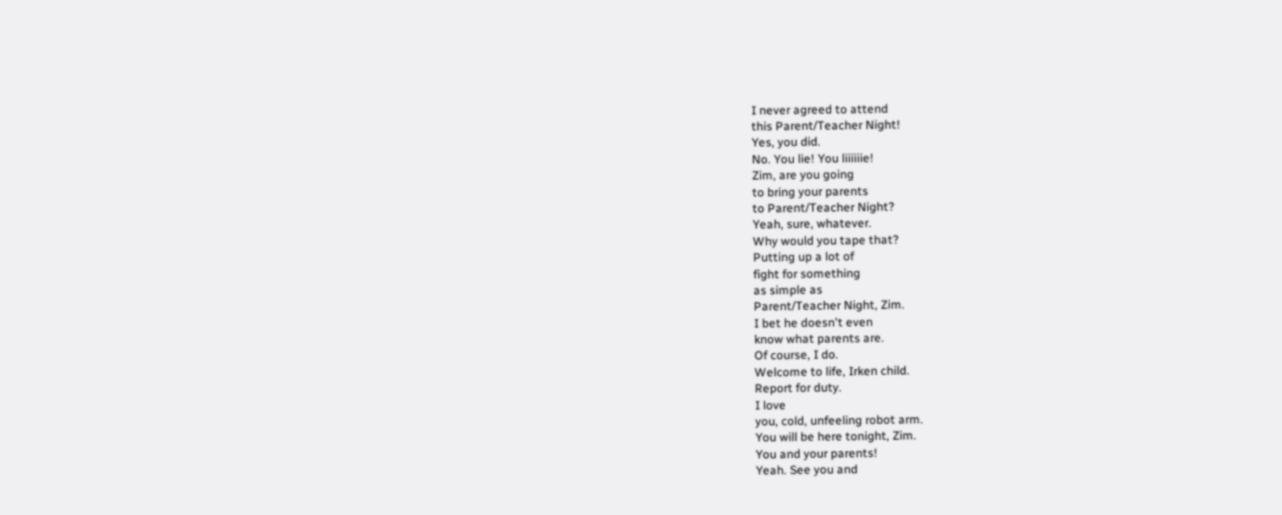I never agreed to attend
this Parent/Teacher Night!
Yes, you did.
No. You lie! You liiiiiie!
Zim, are you going
to bring your parents
to Parent/Teacher Night?
Yeah, sure, whatever.
Why would you tape that?
Putting up a lot of
fight for something
as simple as
Parent/Teacher Night, Zim.
I bet he doesn't even
know what parents are.
Of course, I do.
Welcome to life, Irken child.
Report for duty.
I love
you, cold, unfeeling robot arm.
You will be here tonight, Zim.
You and your parents!
Yeah. See you and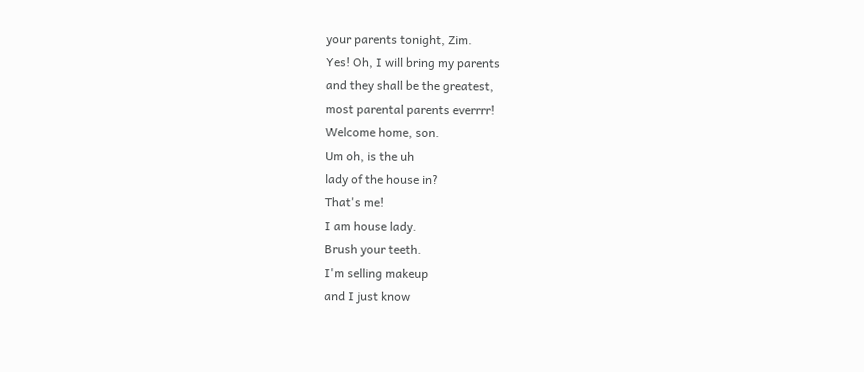your parents tonight, Zim.
Yes! Oh, I will bring my parents
and they shall be the greatest,
most parental parents everrrr!
Welcome home, son.
Um oh, is the uh
lady of the house in?
That's me!
I am house lady.
Brush your teeth.
I'm selling makeup
and I just know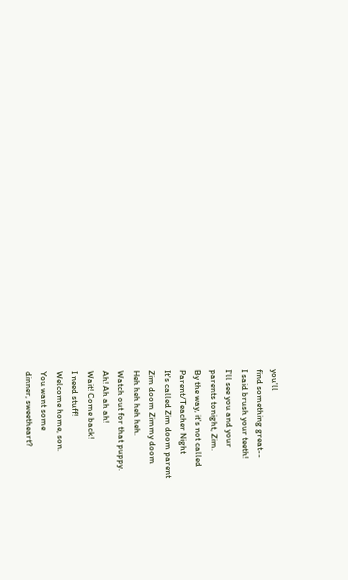you'll
find something great--
I said brush your teeth!
I'll see you and your
parents tonight, Zim.
By the way, it's not called
Parent/Teacher Night
It's called Zim doom parent
Zim doom Zimmy doom
Heh heh heh heh.
Watch out for that puppy.
Ah! Ah ah ah!
Wait! Come back!
I need stuff!
Welcome home, son.
You want some
dinner, sweetheart?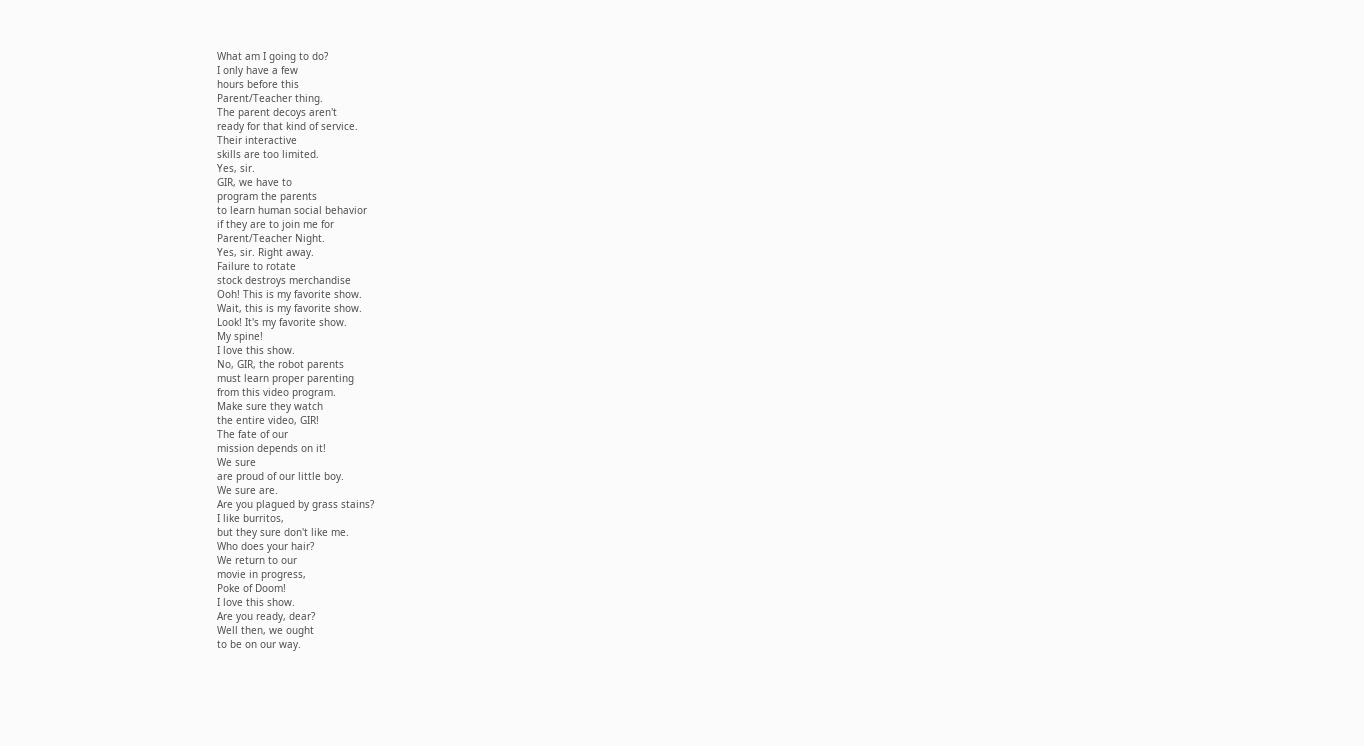What am I going to do?
I only have a few
hours before this
Parent/Teacher thing.
The parent decoys aren't
ready for that kind of service.
Their interactive
skills are too limited.
Yes, sir.
GIR, we have to
program the parents
to learn human social behavior
if they are to join me for
Parent/Teacher Night.
Yes, sir. Right away.
Failure to rotate
stock destroys merchandise
Ooh! This is my favorite show.
Wait, this is my favorite show.
Look! It's my favorite show.
My spine!
I love this show.
No, GIR, the robot parents
must learn proper parenting
from this video program.
Make sure they watch
the entire video, GIR!
The fate of our
mission depends on it!
We sure
are proud of our little boy.
We sure are.
Are you plagued by grass stains?
I like burritos,
but they sure don't like me.
Who does your hair?
We return to our
movie in progress,
Poke of Doom!
I love this show.
Are you ready, dear?
Well then, we ought
to be on our way.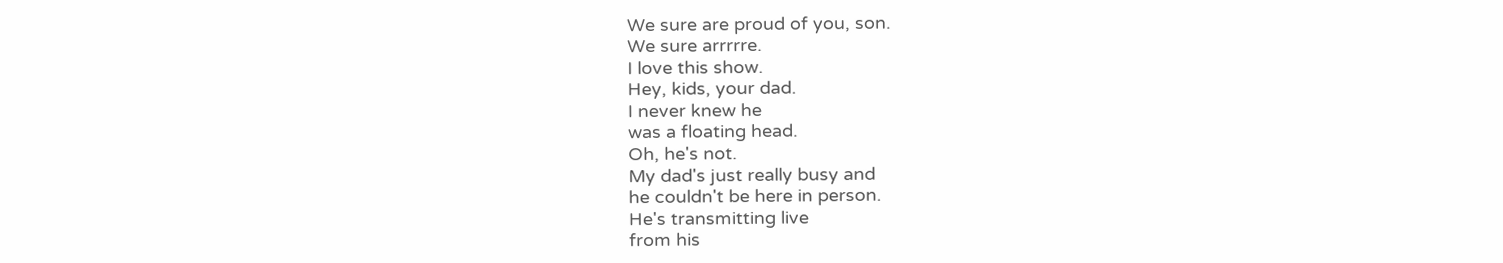We sure are proud of you, son.
We sure arrrrre.
I love this show.
Hey, kids, your dad.
I never knew he
was a floating head.
Oh, he's not.
My dad's just really busy and
he couldn't be here in person.
He's transmitting live
from his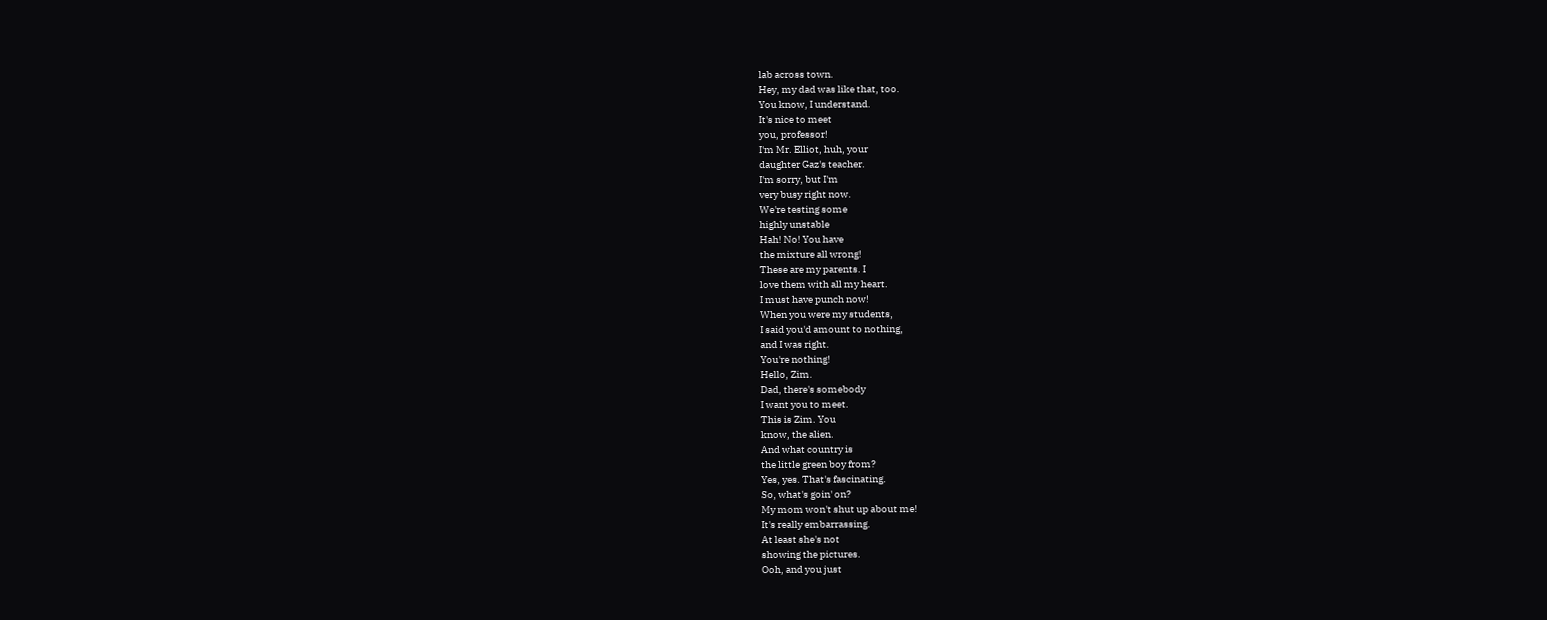lab across town.
Hey, my dad was like that, too.
You know, I understand.
It's nice to meet
you, professor!
I'm Mr. Elliot, huh, your
daughter Gaz's teacher.
I'm sorry, but I'm
very busy right now.
We're testing some
highly unstable
Hah! No! You have
the mixture all wrong!
These are my parents. I
love them with all my heart.
I must have punch now!
When you were my students,
I said you'd amount to nothing,
and I was right.
You're nothing!
Hello, Zim.
Dad, there's somebody
I want you to meet.
This is Zim. You
know, the alien.
And what country is
the little green boy from?
Yes, yes. That's fascinating.
So, what's goin' on?
My mom won't shut up about me!
It's really embarrassing.
At least she's not
showing the pictures.
Ooh, and you just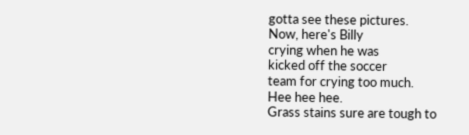gotta see these pictures.
Now, here's Billy
crying when he was
kicked off the soccer
team for crying too much.
Hee hee hee.
Grass stains sure are tough to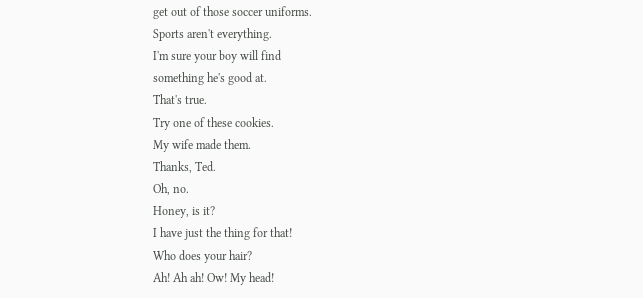get out of those soccer uniforms.
Sports aren't everything.
I'm sure your boy will find
something he's good at.
That's true.
Try one of these cookies.
My wife made them.
Thanks, Ted.
Oh, no.
Honey, is it?
I have just the thing for that!
Who does your hair?
Ah! Ah ah! Ow! My head!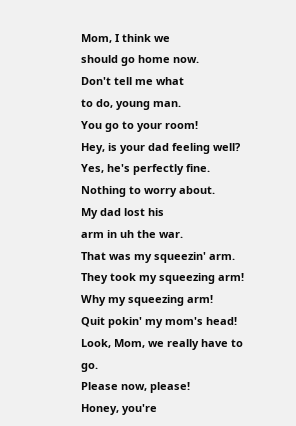Mom, I think we
should go home now.
Don't tell me what
to do, young man.
You go to your room!
Hey, is your dad feeling well?
Yes, he's perfectly fine.
Nothing to worry about.
My dad lost his
arm in uh the war.
That was my squeezin' arm.
They took my squeezing arm!
Why my squeezing arm!
Quit pokin' my mom's head!
Look, Mom, we really have to go.
Please now, please!
Honey, you're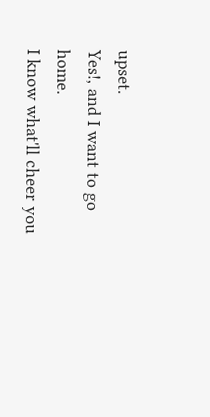upset.
Yes!, and I want to go home.
I know what'll cheer you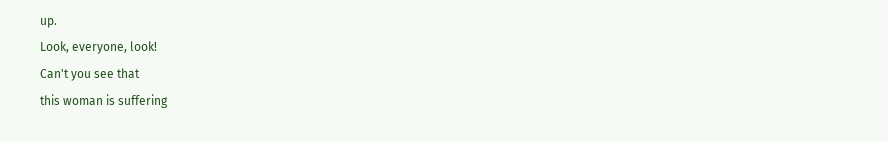up.
Look, everyone, look!
Can't you see that
this woman is suffering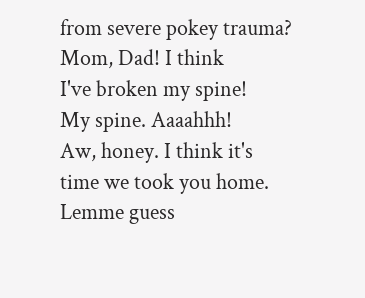from severe pokey trauma?
Mom, Dad! I think
I've broken my spine!
My spine. Aaaahhh!
Aw, honey. I think it's
time we took you home.
Lemme guess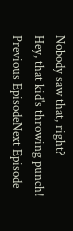Nobody saw that, right?
Hey, that kid's throwing punch!
Previous EpisodeNext Episode